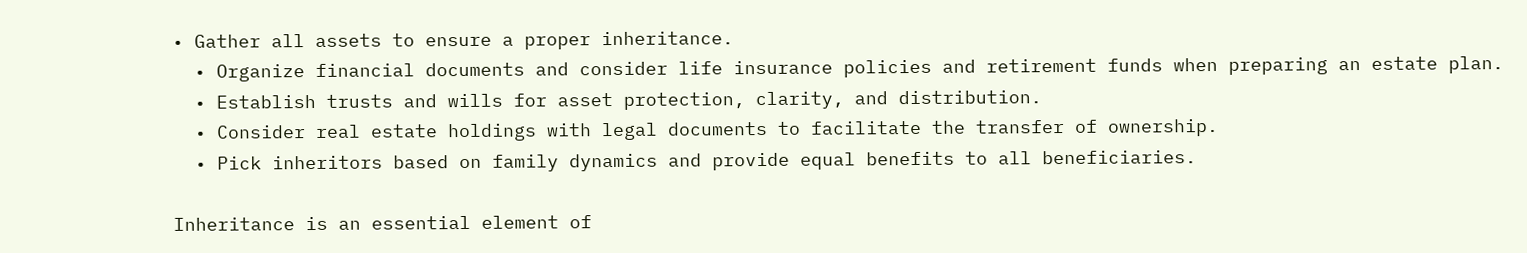• Gather all assets to ensure a proper inheritance.
  • Organize financial documents and consider life insurance policies and retirement funds when preparing an estate plan.
  • Establish trusts and wills for asset protection, clarity, and distribution.
  • Consider real estate holdings with legal documents to facilitate the transfer of ownership.
  • Pick inheritors based on family dynamics and provide equal benefits to all beneficiaries.

Inheritance is an essential element of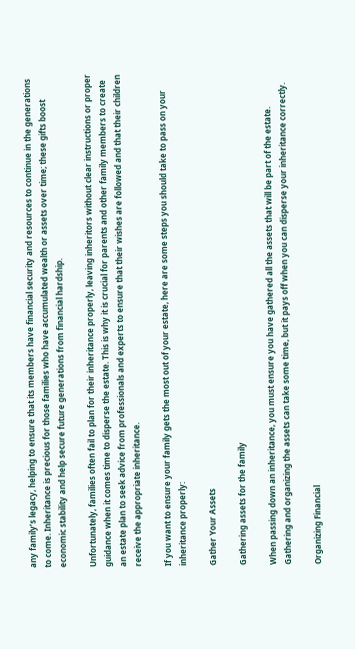any family’s legacy, helping to ensure that its members have financial security and resources to continue in the generations to come. Inheritance is precious for those families who have accumulated wealth or assets over time; these gifts boost economic stability and help secure future generations from financial hardship.

Unfortunately, families often fail to plan for their inheritance properly, leaving inheritors without clear instructions or proper guidance when it comes time to disperse the estate. This is why it is crucial for parents and other family members to create an estate plan to seek advice from professionals and experts to ensure that their wishes are followed and that their children receive the appropriate inheritance.

If you want to ensure your family gets the most out of your estate, here are some steps you should take to pass on your inheritance properly:

Gather Your Assets

Gathering assets for the family

When passing down an inheritance, you must ensure you have gathered all the assets that will be part of the estate. Gathering and organizing the assets can take some time, but it pays off when you can disperse your inheritance correctly.

Organizing Financial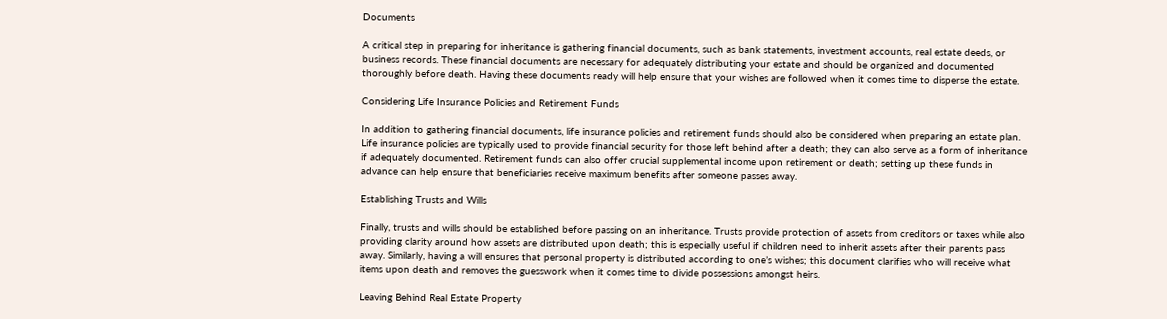Documents

A critical step in preparing for inheritance is gathering financial documents, such as bank statements, investment accounts, real estate deeds, or business records. These financial documents are necessary for adequately distributing your estate and should be organized and documented thoroughly before death. Having these documents ready will help ensure that your wishes are followed when it comes time to disperse the estate.

Considering Life Insurance Policies and Retirement Funds

In addition to gathering financial documents, life insurance policies and retirement funds should also be considered when preparing an estate plan. Life insurance policies are typically used to provide financial security for those left behind after a death; they can also serve as a form of inheritance if adequately documented. Retirement funds can also offer crucial supplemental income upon retirement or death; setting up these funds in advance can help ensure that beneficiaries receive maximum benefits after someone passes away.

Establishing Trusts and Wills

Finally, trusts and wills should be established before passing on an inheritance. Trusts provide protection of assets from creditors or taxes while also providing clarity around how assets are distributed upon death; this is especially useful if children need to inherit assets after their parents pass away. Similarly, having a will ensures that personal property is distributed according to one’s wishes; this document clarifies who will receive what items upon death and removes the guesswork when it comes time to divide possessions amongst heirs.

Leaving Behind Real Estate Property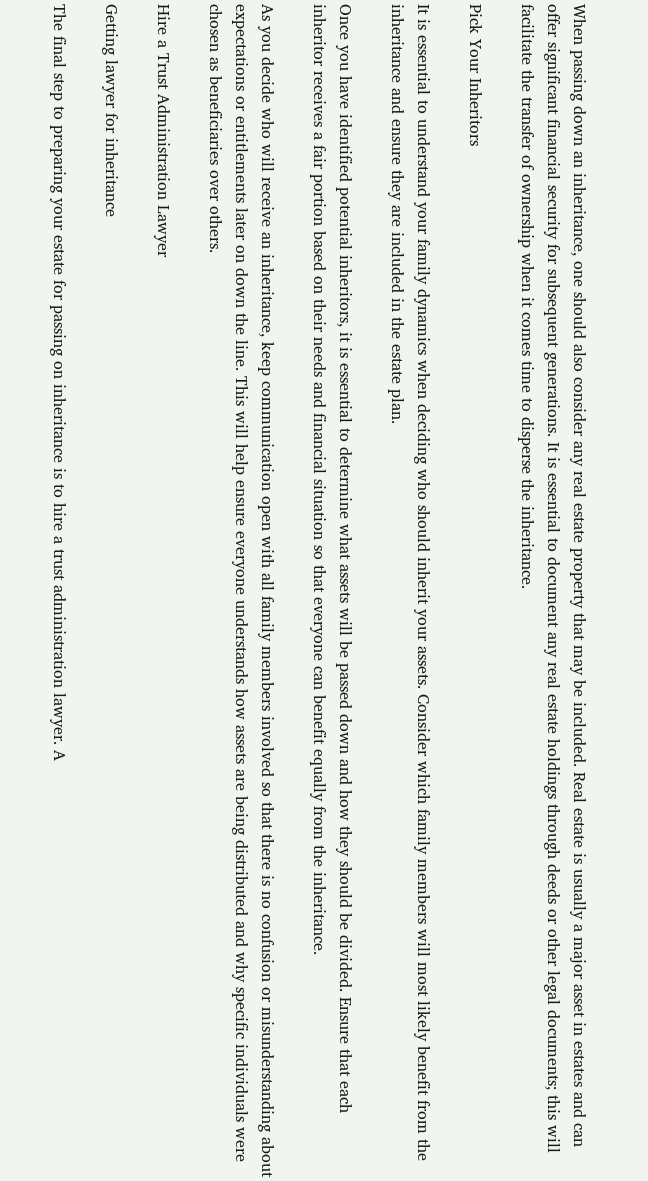When passing down an inheritance, one should also consider any real estate property that may be included. Real estate is usually a major asset in estates and can offer significant financial security for subsequent generations. It is essential to document any real estate holdings through deeds or other legal documents; this will facilitate the transfer of ownership when it comes time to disperse the inheritance.

Pick Your Inheritors

It is essential to understand your family dynamics when deciding who should inherit your assets. Consider which family members will most likely benefit from the inheritance and ensure they are included in the estate plan.

Once you have identified potential inheritors, it is essential to determine what assets will be passed down and how they should be divided. Ensure that each inheritor receives a fair portion based on their needs and financial situation so that everyone can benefit equally from the inheritance.

As you decide who will receive an inheritance, keep communication open with all family members involved so that there is no confusion or misunderstanding about expectations or entitlements later on down the line. This will help ensure everyone understands how assets are being distributed and why specific individuals were chosen as beneficiaries over others.

Hire a Trust Administration Lawyer

Getting lawyer for inheritance

The final step to preparing your estate for passing on inheritance is to hire a trust administration lawyer. A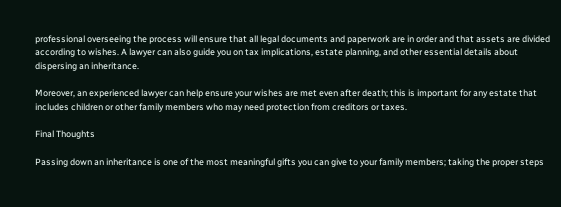professional overseeing the process will ensure that all legal documents and paperwork are in order and that assets are divided according to wishes. A lawyer can also guide you on tax implications, estate planning, and other essential details about dispersing an inheritance.

Moreover, an experienced lawyer can help ensure your wishes are met even after death; this is important for any estate that includes children or other family members who may need protection from creditors or taxes.

Final Thoughts

Passing down an inheritance is one of the most meaningful gifts you can give to your family members; taking the proper steps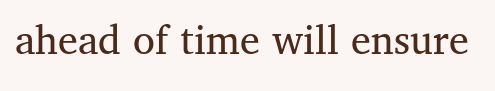ahead of time will ensure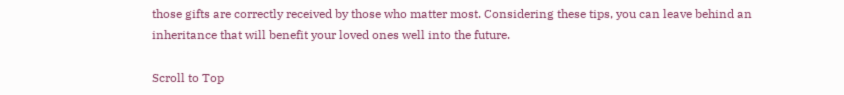those gifts are correctly received by those who matter most. Considering these tips, you can leave behind an inheritance that will benefit your loved ones well into the future.

Scroll to Top